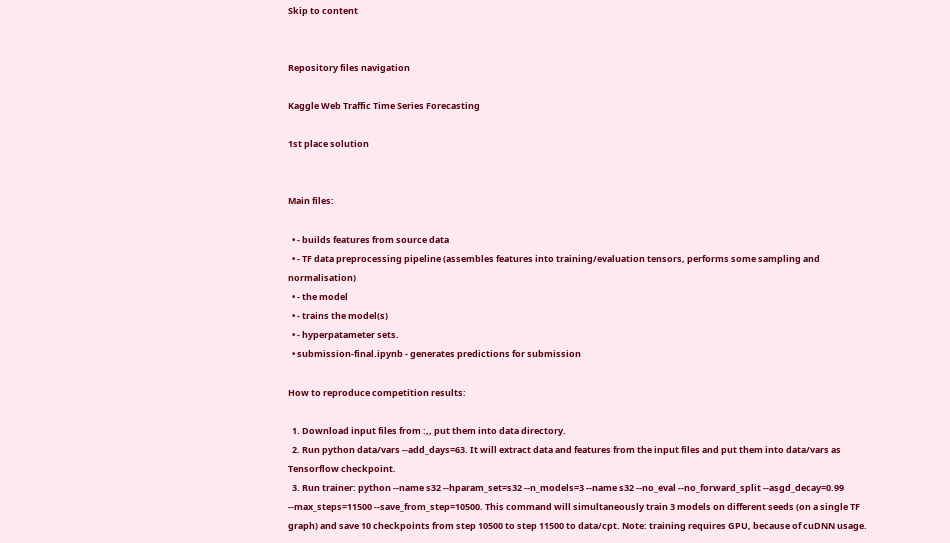Skip to content


Repository files navigation

Kaggle Web Traffic Time Series Forecasting

1st place solution


Main files:

  • - builds features from source data
  • - TF data preprocessing pipeline (assembles features into training/evaluation tensors, performs some sampling and normalisation)
  • - the model
  • - trains the model(s)
  • - hyperpatameter sets.
  • submission-final.ipynb - generates predictions for submission

How to reproduce competition results:

  1. Download input files from :,, put them into data directory.
  2. Run python data/vars --add_days=63. It will extract data and features from the input files and put them into data/vars as Tensorflow checkpoint.
  3. Run trainer: python --name s32 --hparam_set=s32 --n_models=3 --name s32 --no_eval --no_forward_split --asgd_decay=0.99 --max_steps=11500 --save_from_step=10500. This command will simultaneously train 3 models on different seeds (on a single TF graph) and save 10 checkpoints from step 10500 to step 11500 to data/cpt. Note: training requires GPU, because of cuDNN usage.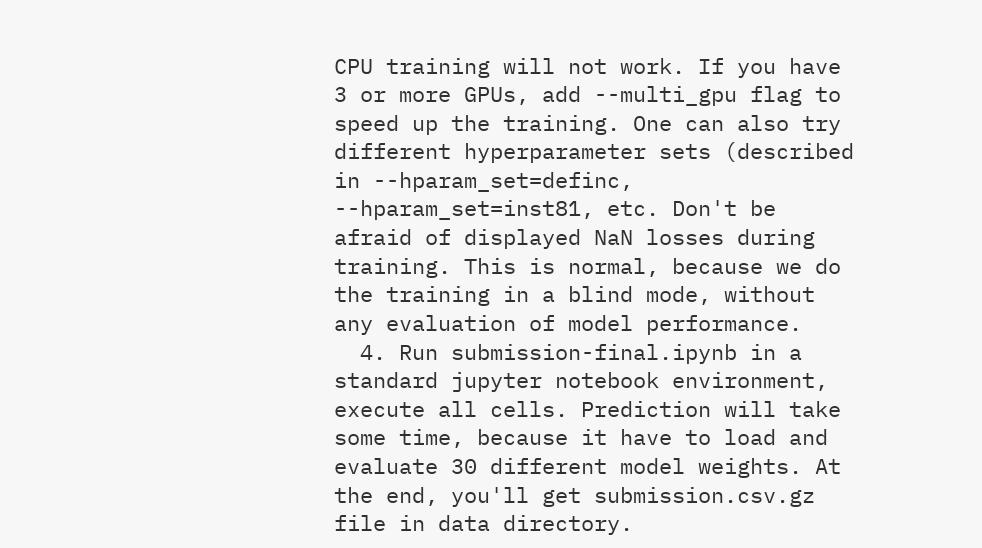CPU training will not work. If you have 3 or more GPUs, add --multi_gpu flag to speed up the training. One can also try different hyperparameter sets (described in --hparam_set=definc, --hparam_set=inst81, etc. Don't be afraid of displayed NaN losses during training. This is normal, because we do the training in a blind mode, without any evaluation of model performance.
  4. Run submission-final.ipynb in a standard jupyter notebook environment, execute all cells. Prediction will take some time, because it have to load and evaluate 30 different model weights. At the end, you'll get submission.csv.gz file in data directory.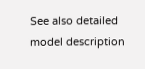See also detailed model description